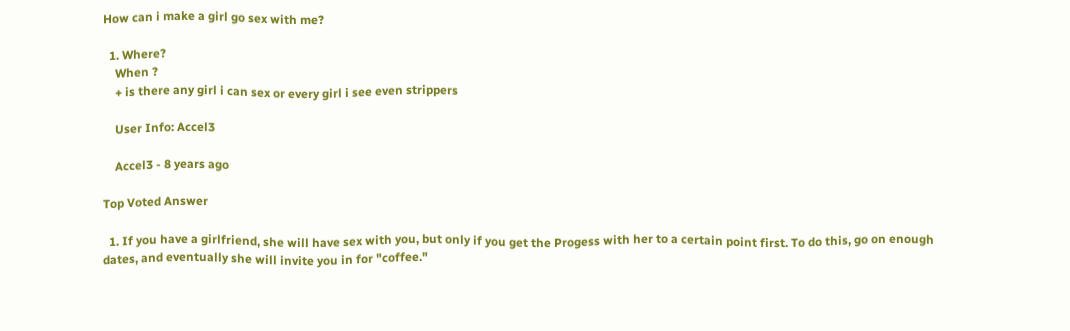How can i make a girl go sex with me?

  1. Where?
    When ?
    + is there any girl i can sex or every girl i see even strippers

    User Info: Accel3

    Accel3 - 8 years ago

Top Voted Answer

  1. If you have a girlfriend, she will have sex with you, but only if you get the Progess with her to a certain point first. To do this, go on enough dates, and eventually she will invite you in for "coffee."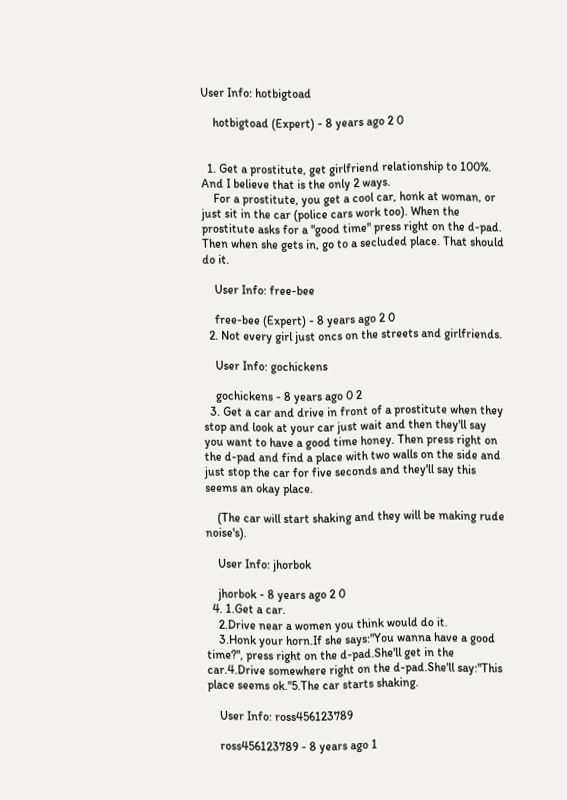User Info: hotbigtoad

    hotbigtoad (Expert) - 8 years ago 2 0


  1. Get a prostitute, get girlfriend relationship to 100%. And I believe that is the only 2 ways.
    For a prostitute, you get a cool car, honk at woman, or just sit in the car (police cars work too). When the prostitute asks for a "good time" press right on the d-pad. Then when she gets in, go to a secluded place. That should do it.

    User Info: free-bee

    free-bee (Expert) - 8 years ago 2 0
  2. Not every girl just oncs on the streets and girlfriends.

    User Info: gochickens

    gochickens - 8 years ago 0 2
  3. Get a car and drive in front of a prostitute when they stop and look at your car just wait and then they'll say you want to have a good time honey. Then press right on the d-pad and find a place with two walls on the side and just stop the car for five seconds and they'll say this seems an okay place.

    (The car will start shaking and they will be making rude noise's).

    User Info: jhorbok

    jhorbok - 8 years ago 2 0
  4. 1.Get a car.
    2.Drive near a women you think would do it.
    3.Honk your horn.If she says:"You wanna have a good time?'', press right on the d-pad.She'll get in the car.4.Drive somewhere right on the d-pad.She'll say:"This place seems ok."5.The car starts shaking.

    User Info: ross456123789

    ross456123789 - 8 years ago 1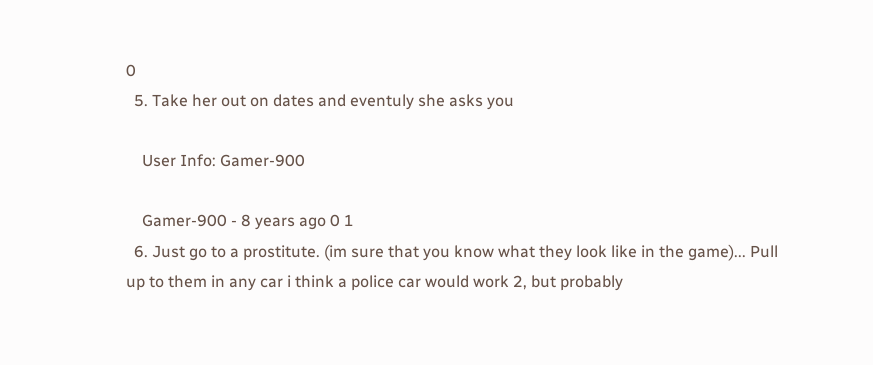0
  5. Take her out on dates and eventuly she asks you

    User Info: Gamer-900

    Gamer-900 - 8 years ago 0 1
  6. Just go to a prostitute. (im sure that you know what they look like in the game)... Pull up to them in any car i think a police car would work 2, but probably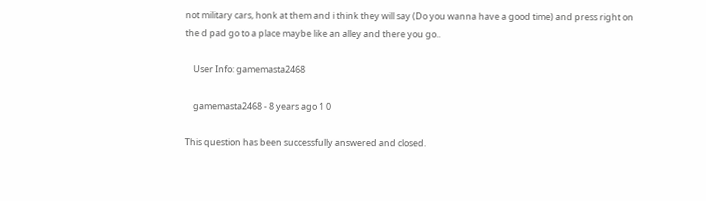not military cars, honk at them and i think they will say (Do you wanna have a good time) and press right on the d pad go to a place maybe like an alley and there you go..

    User Info: gamemasta2468

    gamemasta2468 - 8 years ago 1 0

This question has been successfully answered and closed.